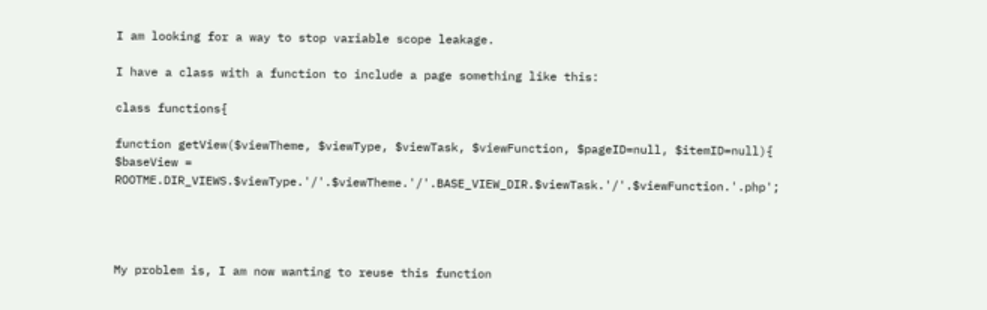I am looking for a way to stop variable scope leakage.

I have a class with a function to include a page something like this:

class functions{

function getView($viewTheme, $viewType, $viewTask, $viewFunction, $pageID=null, $itemID=null){
$baseView = ROOTME.DIR_VIEWS.$viewType.'/'.$viewTheme.'/'.BASE_VIEW_DIR.$viewTask.'/'.$viewFunction.'.php';




My problem is, I am now wanting to reuse this function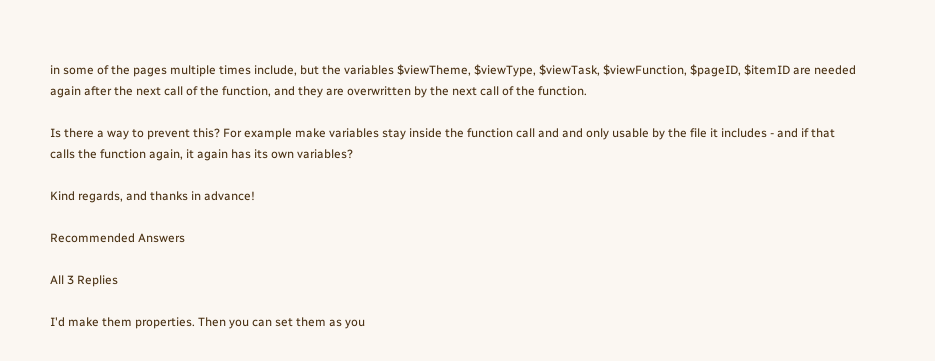in some of the pages multiple times include, but the variables $viewTheme, $viewType, $viewTask, $viewFunction, $pageID, $itemID are needed again after the next call of the function, and they are overwritten by the next call of the function.

Is there a way to prevent this? For example make variables stay inside the function call and and only usable by the file it includes - and if that calls the function again, it again has its own variables?

Kind regards, and thanks in advance!

Recommended Answers

All 3 Replies

I'd make them properties. Then you can set them as you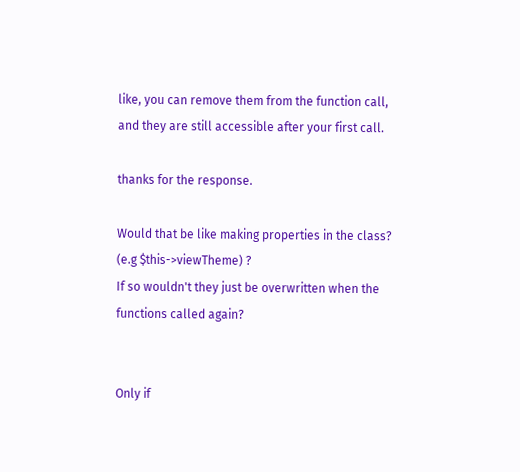like, you can remove them from the function call, and they are still accessible after your first call.

thanks for the response.

Would that be like making properties in the class? (e.g $this->viewTheme) ?
If so wouldn't they just be overwritten when the functions called again?


Only if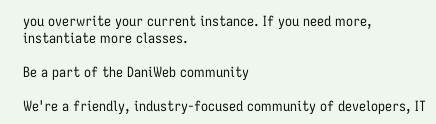you overwrite your current instance. If you need more, instantiate more classes.

Be a part of the DaniWeb community

We're a friendly, industry-focused community of developers, IT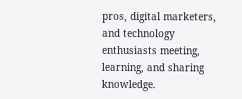pros, digital marketers, and technology enthusiasts meeting, learning, and sharing knowledge.